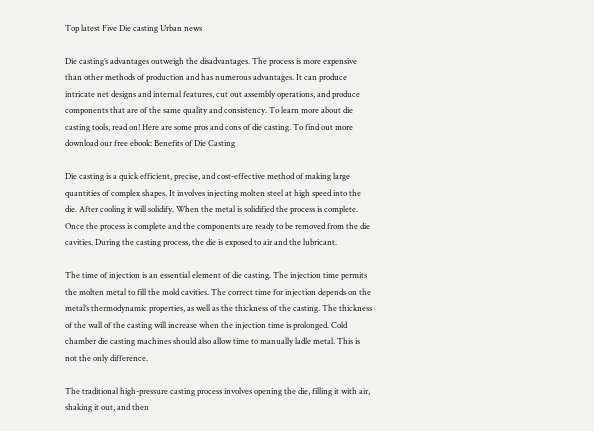Top latest Five Die casting Urban news

Die casting’s advantages outweigh the disadvantages. The process is more expensive than other methods of production and has numerous advantages. It can produce intricate net designs and internal features, cut out assembly operations, and produce components that are of the same quality and consistency. To learn more about die casting tools, read on! Here are some pros and cons of die casting. To find out more download our free ebook: Benefits of Die Casting

Die casting is a quick efficient, precise, and cost-effective method of making large quantities of complex shapes. It involves injecting molten steel at high speed into the die. After cooling it will solidify. When the metal is solidified the process is complete. Once the process is complete and the components are ready to be removed from the die cavities. During the casting process, the die is exposed to air and the lubricant.

The time of injection is an essential element of die casting. The injection time permits the molten metal to fill the mold cavities. The correct time for injection depends on the metal’s thermodynamic properties, as well as the thickness of the casting. The thickness of the wall of the casting will increase when the injection time is prolonged. Cold chamber die casting machines should also allow time to manually ladle metal. This is not the only difference.

The traditional high-pressure casting process involves opening the die, filling it with air, shaking it out, and then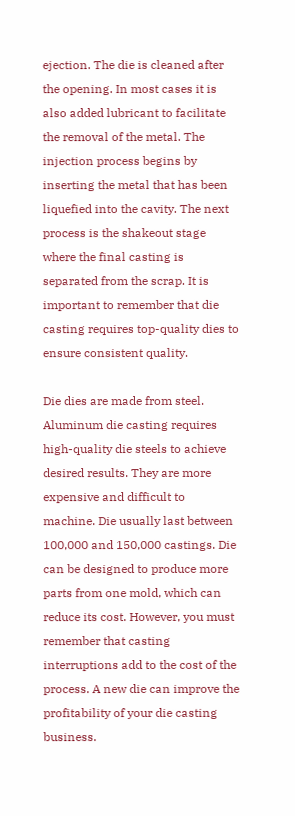ejection. The die is cleaned after the opening. In most cases it is also added lubricant to facilitate the removal of the metal. The injection process begins by inserting the metal that has been liquefied into the cavity. The next process is the shakeout stage where the final casting is separated from the scrap. It is important to remember that die casting requires top-quality dies to ensure consistent quality.

Die dies are made from steel. Aluminum die casting requires high-quality die steels to achieve desired results. They are more expensive and difficult to machine. Die usually last between 100,000 and 150,000 castings. Die can be designed to produce more parts from one mold, which can reduce its cost. However, you must remember that casting interruptions add to the cost of the process. A new die can improve the profitability of your die casting business.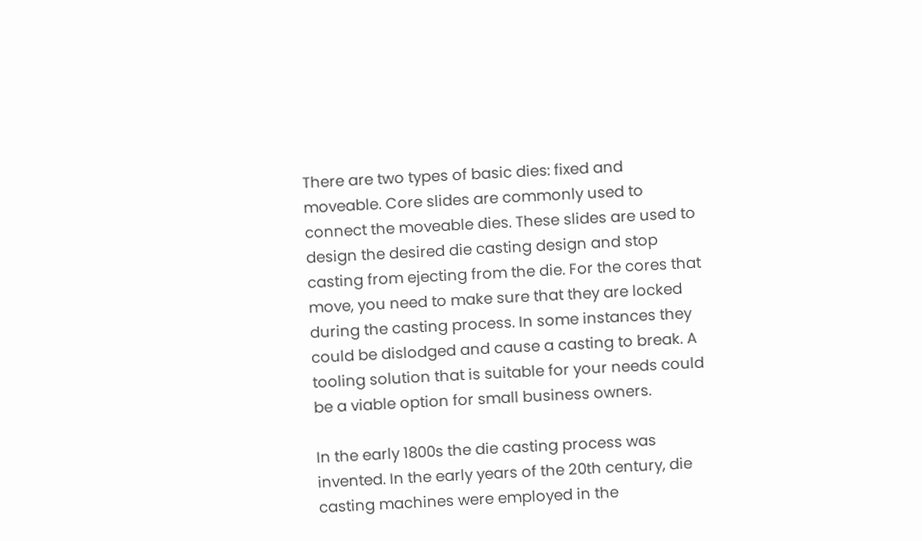There are two types of basic dies: fixed and moveable. Core slides are commonly used to connect the moveable dies. These slides are used to design the desired die casting design and stop casting from ejecting from the die. For the cores that move, you need to make sure that they are locked during the casting process. In some instances they could be dislodged and cause a casting to break. A tooling solution that is suitable for your needs could be a viable option for small business owners.

In the early 1800s the die casting process was invented. In the early years of the 20th century, die casting machines were employed in the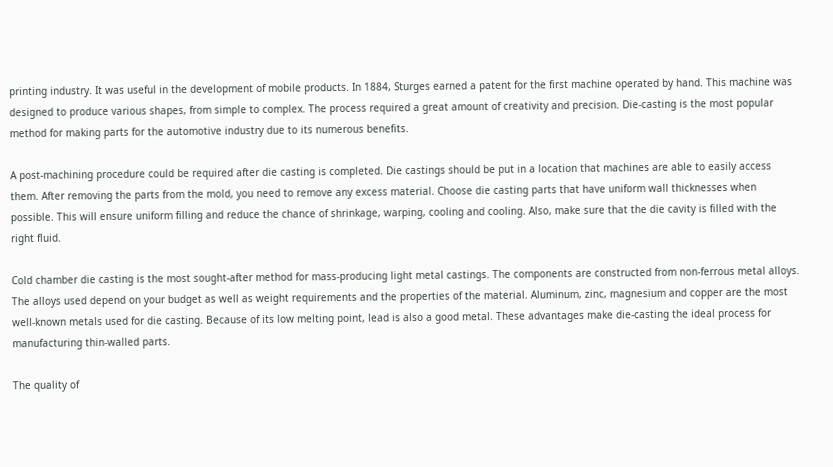printing industry. It was useful in the development of mobile products. In 1884, Sturges earned a patent for the first machine operated by hand. This machine was designed to produce various shapes, from simple to complex. The process required a great amount of creativity and precision. Die-casting is the most popular method for making parts for the automotive industry due to its numerous benefits.

A post-machining procedure could be required after die casting is completed. Die castings should be put in a location that machines are able to easily access them. After removing the parts from the mold, you need to remove any excess material. Choose die casting parts that have uniform wall thicknesses when possible. This will ensure uniform filling and reduce the chance of shrinkage, warping, cooling and cooling. Also, make sure that the die cavity is filled with the right fluid.

Cold chamber die casting is the most sought-after method for mass-producing light metal castings. The components are constructed from non-ferrous metal alloys. The alloys used depend on your budget as well as weight requirements and the properties of the material. Aluminum, zinc, magnesium and copper are the most well-known metals used for die casting. Because of its low melting point, lead is also a good metal. These advantages make die-casting the ideal process for manufacturing thin-walled parts.

The quality of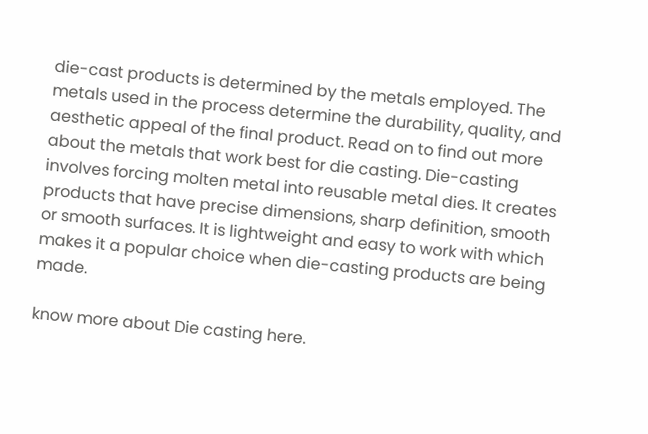die-cast products is determined by the metals employed. The metals used in the process determine the durability, quality, and aesthetic appeal of the final product. Read on to find out more about the metals that work best for die casting. Die-casting involves forcing molten metal into reusable metal dies. It creates products that have precise dimensions, sharp definition, smooth or smooth surfaces. It is lightweight and easy to work with which makes it a popular choice when die-casting products are being made.

know more about Die casting here.